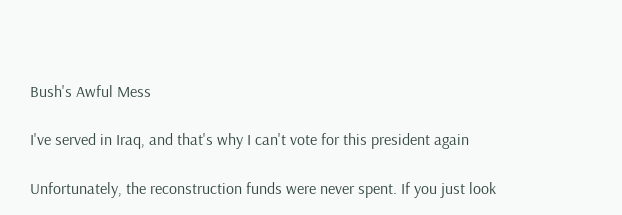Bush's Awful Mess

I've served in Iraq, and that's why I can't vote for this president again

Unfortunately, the reconstruction funds were never spent. If you just look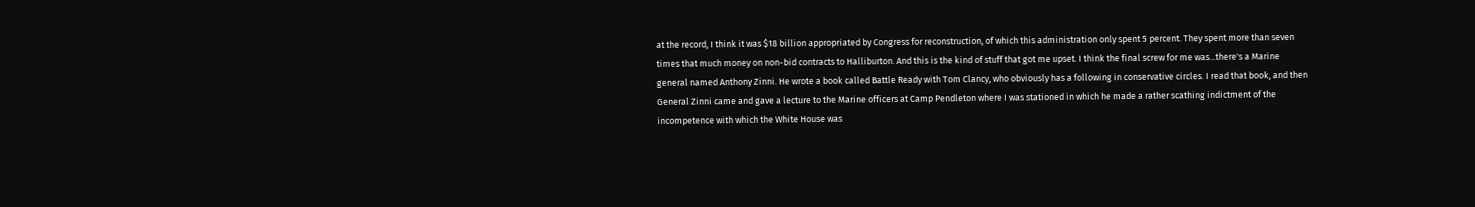at the record, I think it was $18 billion appropriated by Congress for reconstruction, of which this administration only spent 5 percent. They spent more than seven times that much money on non-bid contracts to Halliburton. And this is the kind of stuff that got me upset. I think the final screw for me was...there's a Marine general named Anthony Zinni. He wrote a book called Battle Ready with Tom Clancy, who obviously has a following in conservative circles. I read that book, and then General Zinni came and gave a lecture to the Marine officers at Camp Pendleton where I was stationed in which he made a rather scathing indictment of the incompetence with which the White House was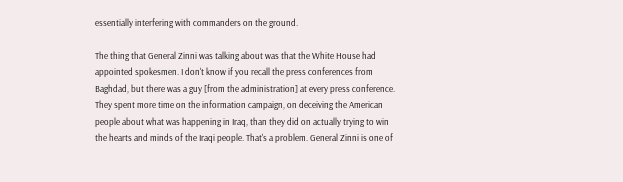essentially interfering with commanders on the ground.

The thing that General Zinni was talking about was that the White House had appointed spokesmen. I don't know if you recall the press conferences from Baghdad, but there was a guy [from the administration] at every press conference. They spent more time on the information campaign, on deceiving the American people about what was happening in Iraq, than they did on actually trying to win the hearts and minds of the Iraqi people. That's a problem. General Zinni is one of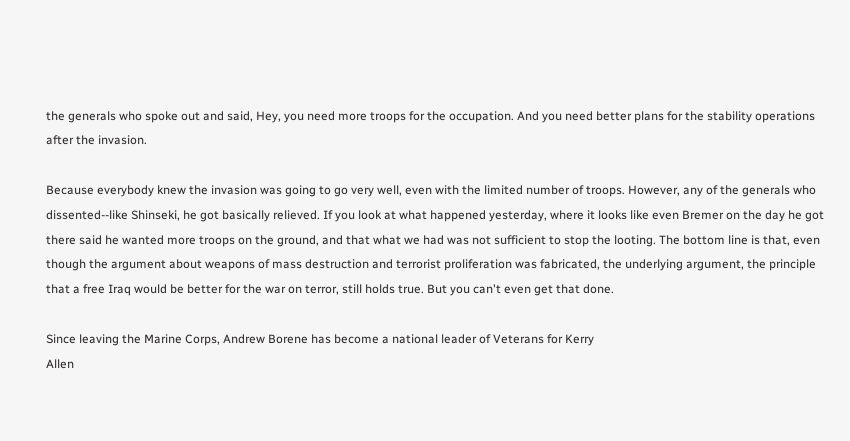the generals who spoke out and said, Hey, you need more troops for the occupation. And you need better plans for the stability operations after the invasion.

Because everybody knew the invasion was going to go very well, even with the limited number of troops. However, any of the generals who dissented--like Shinseki, he got basically relieved. If you look at what happened yesterday, where it looks like even Bremer on the day he got there said he wanted more troops on the ground, and that what we had was not sufficient to stop the looting. The bottom line is that, even though the argument about weapons of mass destruction and terrorist proliferation was fabricated, the underlying argument, the principle that a free Iraq would be better for the war on terror, still holds true. But you can't even get that done.

Since leaving the Marine Corps, Andrew Borene has become a national leader of Veterans for Kerry
Allen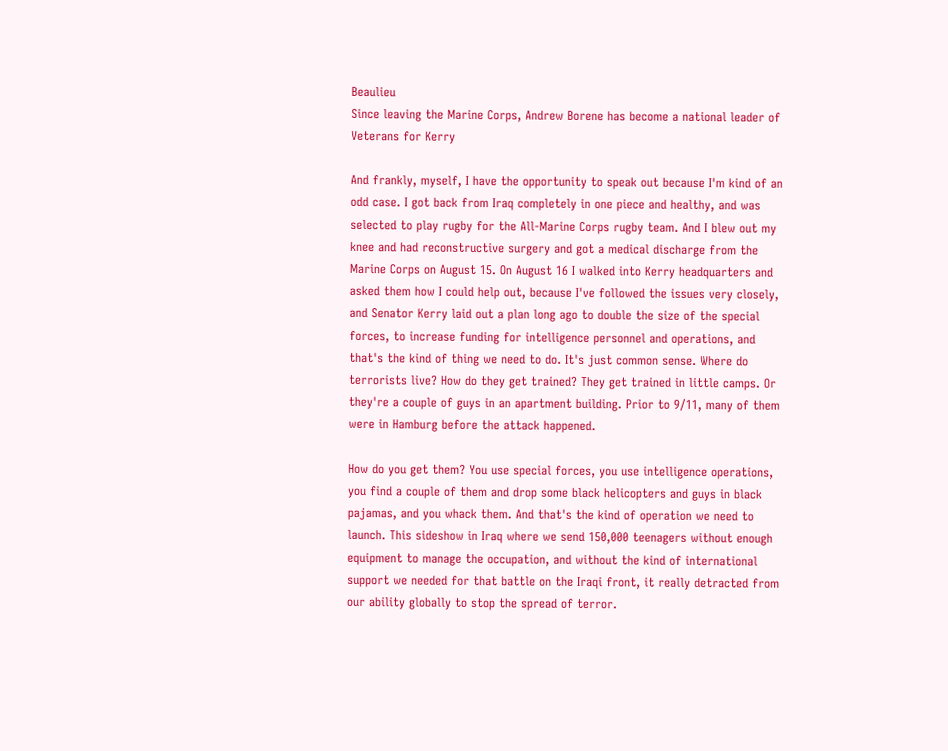Beaulieu
Since leaving the Marine Corps, Andrew Borene has become a national leader of Veterans for Kerry

And frankly, myself, I have the opportunity to speak out because I'm kind of an odd case. I got back from Iraq completely in one piece and healthy, and was selected to play rugby for the All-Marine Corps rugby team. And I blew out my knee and had reconstructive surgery and got a medical discharge from the Marine Corps on August 15. On August 16 I walked into Kerry headquarters and asked them how I could help out, because I've followed the issues very closely, and Senator Kerry laid out a plan long ago to double the size of the special forces, to increase funding for intelligence personnel and operations, and that's the kind of thing we need to do. It's just common sense. Where do terrorists live? How do they get trained? They get trained in little camps. Or they're a couple of guys in an apartment building. Prior to 9/11, many of them were in Hamburg before the attack happened.

How do you get them? You use special forces, you use intelligence operations, you find a couple of them and drop some black helicopters and guys in black pajamas, and you whack them. And that's the kind of operation we need to launch. This sideshow in Iraq where we send 150,000 teenagers without enough equipment to manage the occupation, and without the kind of international support we needed for that battle on the Iraqi front, it really detracted from our ability globally to stop the spread of terror.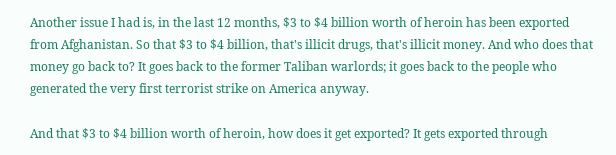Another issue I had is, in the last 12 months, $3 to $4 billion worth of heroin has been exported from Afghanistan. So that $3 to $4 billion, that's illicit drugs, that's illicit money. And who does that money go back to? It goes back to the former Taliban warlords; it goes back to the people who generated the very first terrorist strike on America anyway.

And that $3 to $4 billion worth of heroin, how does it get exported? It gets exported through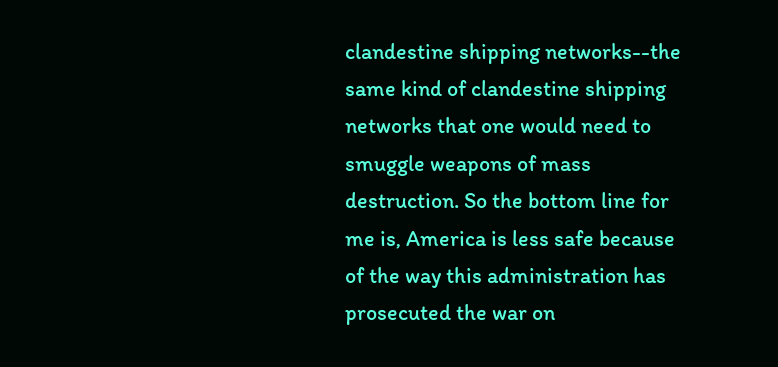clandestine shipping networks--the same kind of clandestine shipping networks that one would need to smuggle weapons of mass destruction. So the bottom line for me is, America is less safe because of the way this administration has prosecuted the war on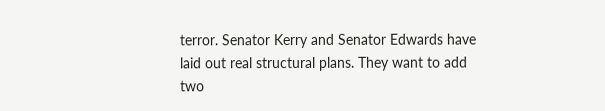terror. Senator Kerry and Senator Edwards have laid out real structural plans. They want to add two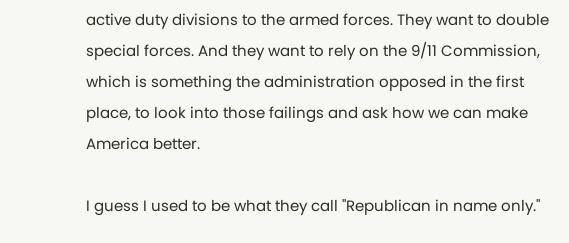active duty divisions to the armed forces. They want to double special forces. And they want to rely on the 9/11 Commission, which is something the administration opposed in the first place, to look into those failings and ask how we can make America better.

I guess I used to be what they call "Republican in name only."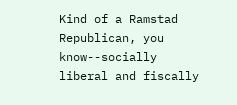Kind of a Ramstad Republican, you know--socially liberal and fiscally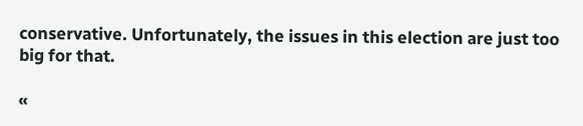conservative. Unfortunately, the issues in this election are just too big for that.

«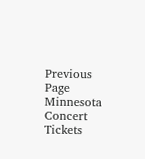Previous Page
Minnesota Concert Tickets